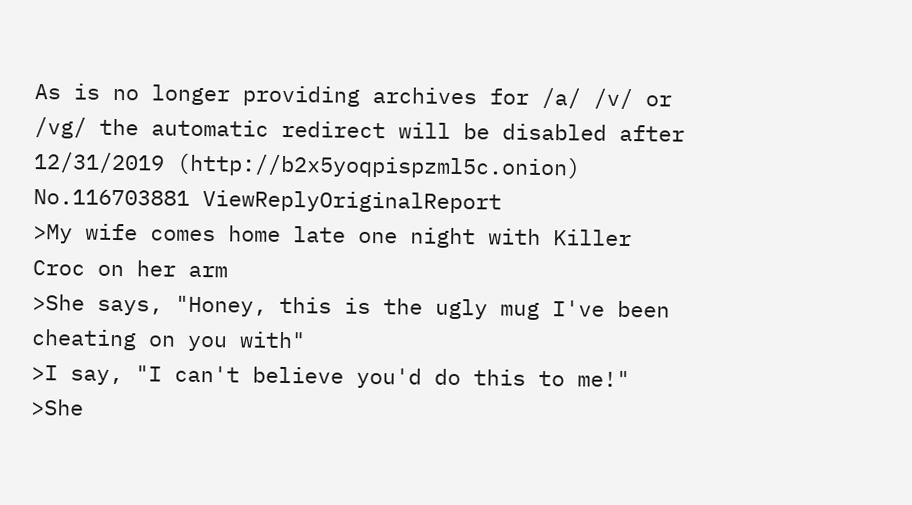As is no longer providing archives for /a/ /v/ or /vg/ the automatic redirect will be disabled after 12/31/2019 (http://b2x5yoqpispzml5c.onion)
No.116703881 ViewReplyOriginalReport
>My wife comes home late one night with Killer Croc on her arm
>She says, "Honey, this is the ugly mug I've been cheating on you with"
>I say, "I can't believe you'd do this to me!"
>She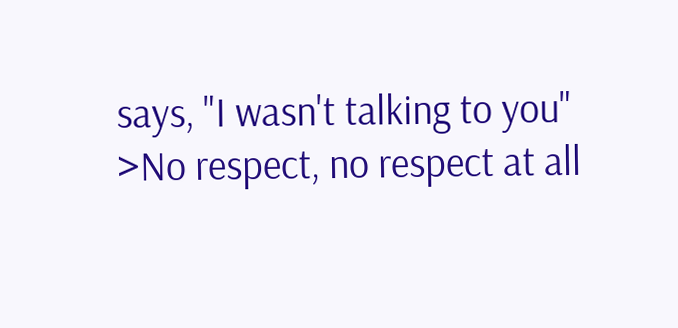says, "I wasn't talking to you"
>No respect, no respect at all